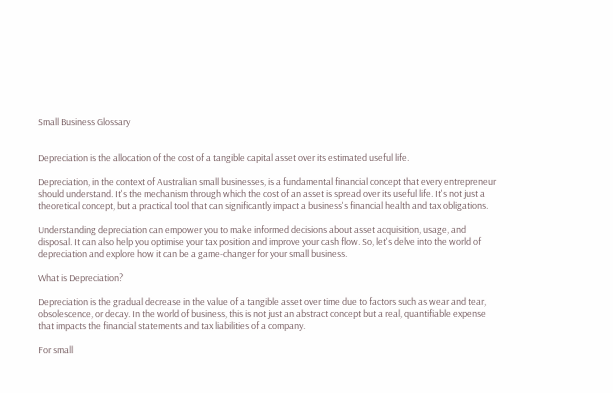Small Business Glossary


Depreciation is the allocation of the cost of a tangible capital asset over its estimated useful life.

Depreciation, in the context of Australian small businesses, is a fundamental financial concept that every entrepreneur should understand. It's the mechanism through which the cost of an asset is spread over its useful life. It's not just a theoretical concept, but a practical tool that can significantly impact a business's financial health and tax obligations.

Understanding depreciation can empower you to make informed decisions about asset acquisition, usage, and disposal. It can also help you optimise your tax position and improve your cash flow. So, let's delve into the world of depreciation and explore how it can be a game-changer for your small business.

What is Depreciation?

Depreciation is the gradual decrease in the value of a tangible asset over time due to factors such as wear and tear, obsolescence, or decay. In the world of business, this is not just an abstract concept but a real, quantifiable expense that impacts the financial statements and tax liabilities of a company.

For small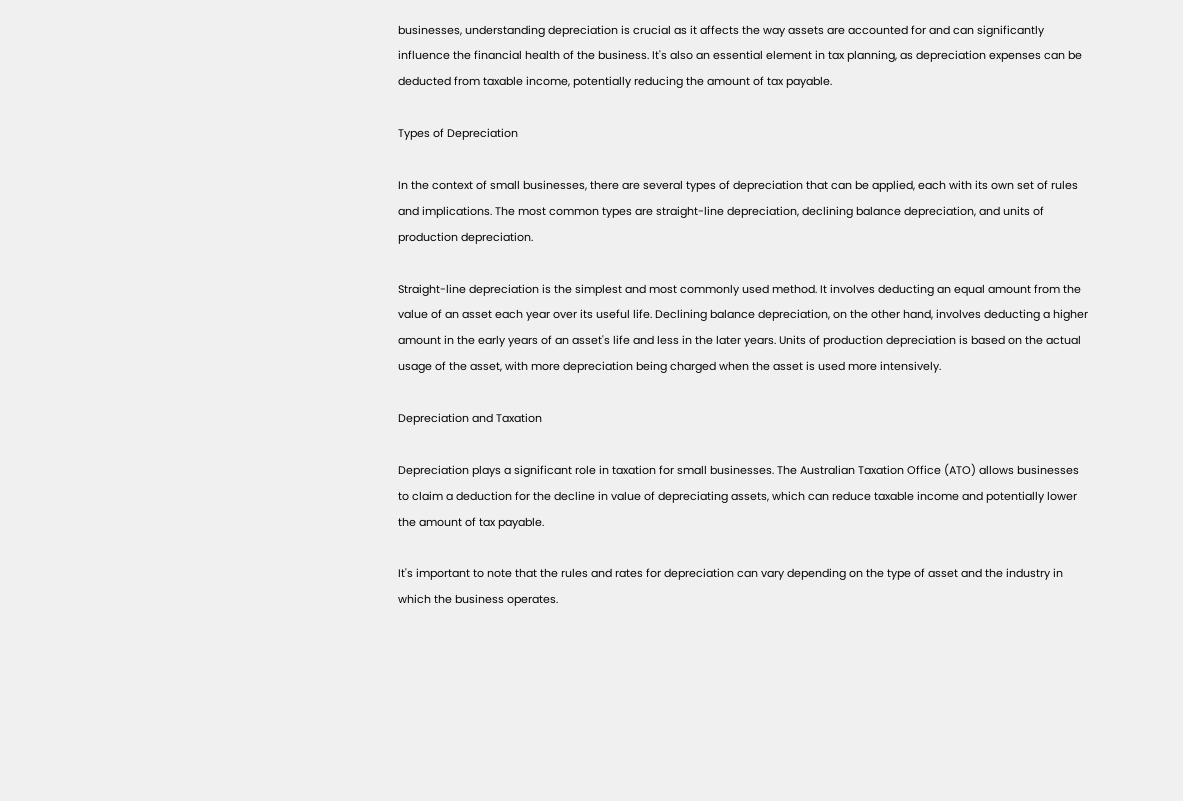businesses, understanding depreciation is crucial as it affects the way assets are accounted for and can significantly influence the financial health of the business. It's also an essential element in tax planning, as depreciation expenses can be deducted from taxable income, potentially reducing the amount of tax payable.

Types of Depreciation

In the context of small businesses, there are several types of depreciation that can be applied, each with its own set of rules and implications. The most common types are straight-line depreciation, declining balance depreciation, and units of production depreciation.

Straight-line depreciation is the simplest and most commonly used method. It involves deducting an equal amount from the value of an asset each year over its useful life. Declining balance depreciation, on the other hand, involves deducting a higher amount in the early years of an asset's life and less in the later years. Units of production depreciation is based on the actual usage of the asset, with more depreciation being charged when the asset is used more intensively.

Depreciation and Taxation

Depreciation plays a significant role in taxation for small businesses. The Australian Taxation Office (ATO) allows businesses to claim a deduction for the decline in value of depreciating assets, which can reduce taxable income and potentially lower the amount of tax payable.

It's important to note that the rules and rates for depreciation can vary depending on the type of asset and the industry in which the business operates.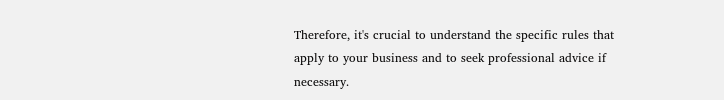Therefore, it's crucial to understand the specific rules that apply to your business and to seek professional advice if necessary.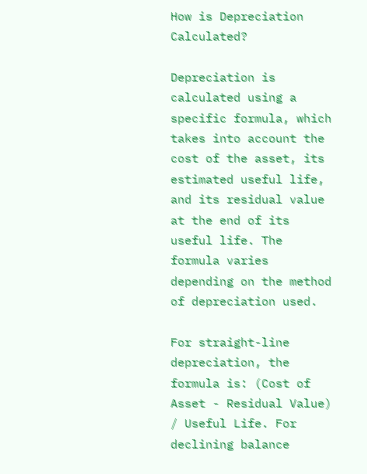How is Depreciation Calculated?

Depreciation is calculated using a specific formula, which takes into account the cost of the asset, its estimated useful life, and its residual value at the end of its useful life. The formula varies depending on the method of depreciation used.

For straight-line depreciation, the formula is: (Cost of Asset - Residual Value) / Useful Life. For declining balance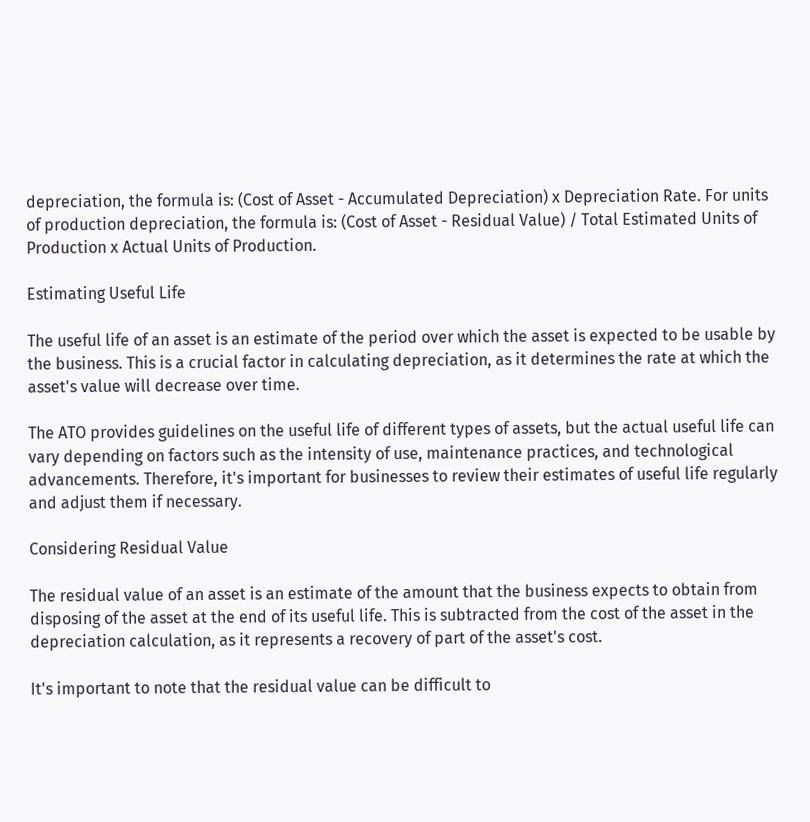depreciation, the formula is: (Cost of Asset - Accumulated Depreciation) x Depreciation Rate. For units of production depreciation, the formula is: (Cost of Asset - Residual Value) / Total Estimated Units of Production x Actual Units of Production.

Estimating Useful Life

The useful life of an asset is an estimate of the period over which the asset is expected to be usable by the business. This is a crucial factor in calculating depreciation, as it determines the rate at which the asset's value will decrease over time.

The ATO provides guidelines on the useful life of different types of assets, but the actual useful life can vary depending on factors such as the intensity of use, maintenance practices, and technological advancements. Therefore, it's important for businesses to review their estimates of useful life regularly and adjust them if necessary.

Considering Residual Value

The residual value of an asset is an estimate of the amount that the business expects to obtain from disposing of the asset at the end of its useful life. This is subtracted from the cost of the asset in the depreciation calculation, as it represents a recovery of part of the asset's cost.

It's important to note that the residual value can be difficult to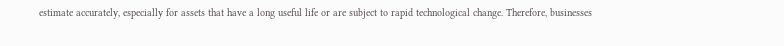estimate accurately, especially for assets that have a long useful life or are subject to rapid technological change. Therefore, businesses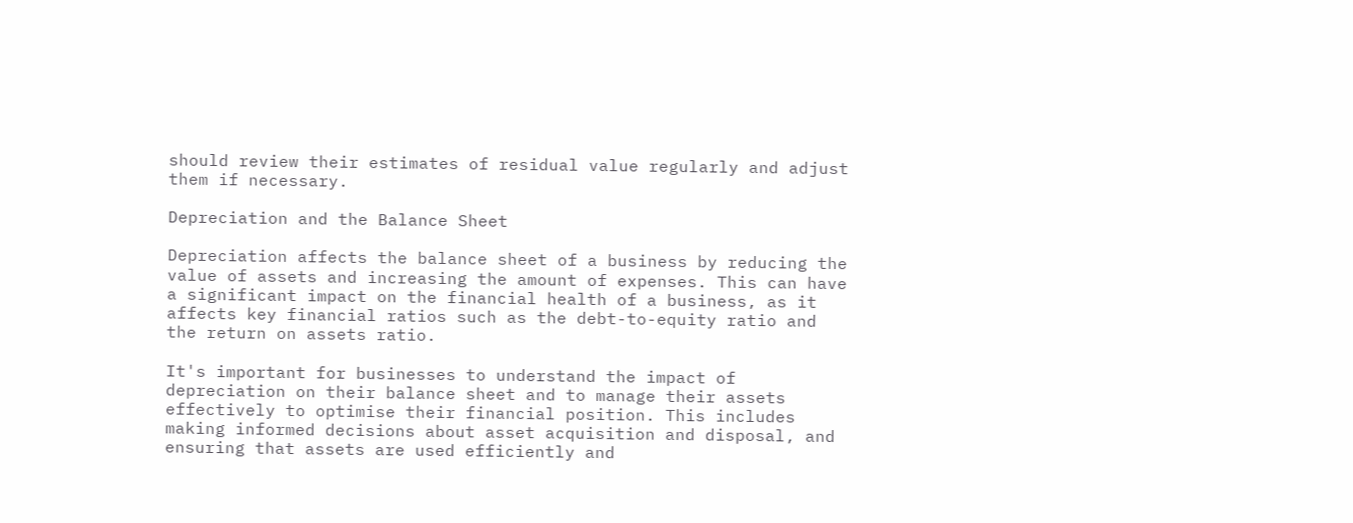should review their estimates of residual value regularly and adjust them if necessary.

Depreciation and the Balance Sheet

Depreciation affects the balance sheet of a business by reducing the value of assets and increasing the amount of expenses. This can have a significant impact on the financial health of a business, as it affects key financial ratios such as the debt-to-equity ratio and the return on assets ratio.

It's important for businesses to understand the impact of depreciation on their balance sheet and to manage their assets effectively to optimise their financial position. This includes making informed decisions about asset acquisition and disposal, and ensuring that assets are used efficiently and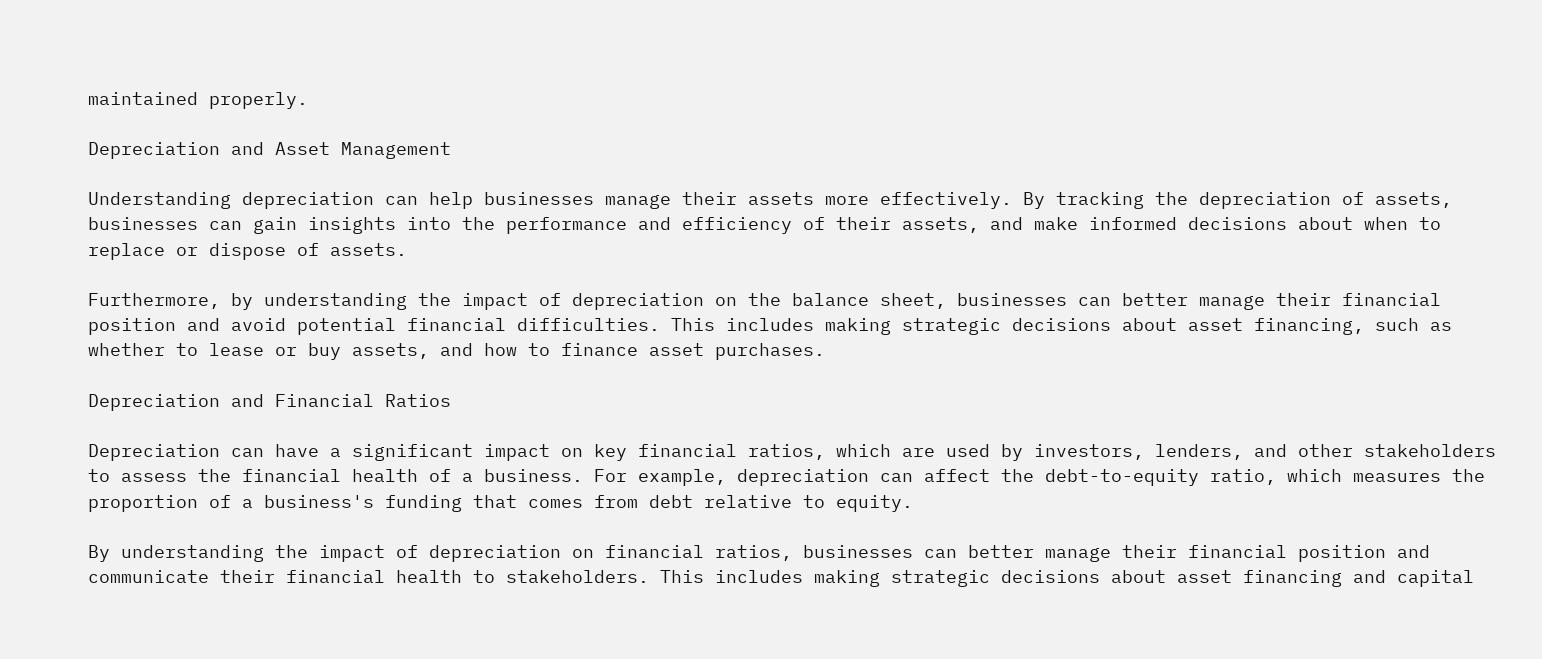maintained properly.

Depreciation and Asset Management

Understanding depreciation can help businesses manage their assets more effectively. By tracking the depreciation of assets, businesses can gain insights into the performance and efficiency of their assets, and make informed decisions about when to replace or dispose of assets.

Furthermore, by understanding the impact of depreciation on the balance sheet, businesses can better manage their financial position and avoid potential financial difficulties. This includes making strategic decisions about asset financing, such as whether to lease or buy assets, and how to finance asset purchases.

Depreciation and Financial Ratios

Depreciation can have a significant impact on key financial ratios, which are used by investors, lenders, and other stakeholders to assess the financial health of a business. For example, depreciation can affect the debt-to-equity ratio, which measures the proportion of a business's funding that comes from debt relative to equity.

By understanding the impact of depreciation on financial ratios, businesses can better manage their financial position and communicate their financial health to stakeholders. This includes making strategic decisions about asset financing and capital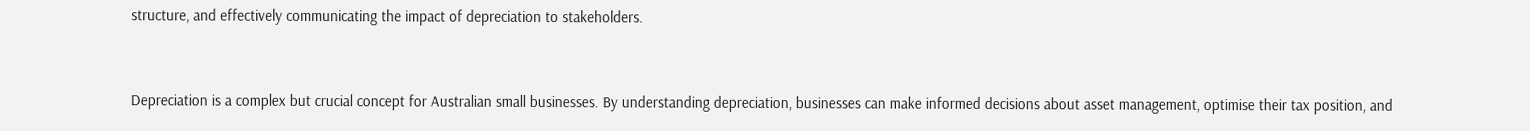structure, and effectively communicating the impact of depreciation to stakeholders.


Depreciation is a complex but crucial concept for Australian small businesses. By understanding depreciation, businesses can make informed decisions about asset management, optimise their tax position, and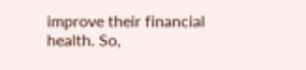improve their financial health. So,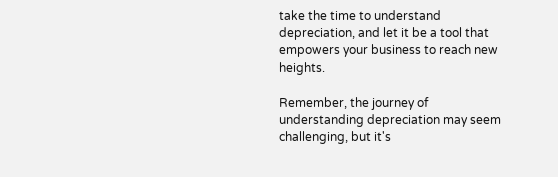take the time to understand depreciation, and let it be a tool that empowers your business to reach new heights.

Remember, the journey of understanding depreciation may seem challenging, but it's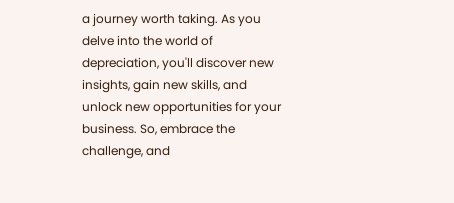a journey worth taking. As you delve into the world of depreciation, you'll discover new insights, gain new skills, and unlock new opportunities for your business. So, embrace the challenge, and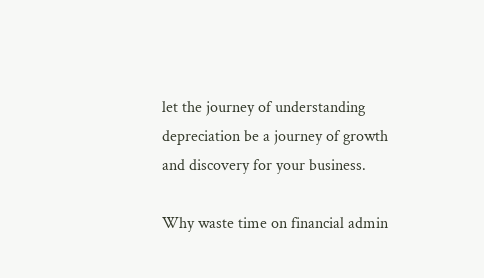let the journey of understanding depreciation be a journey of growth and discovery for your business.

Why waste time on financial admin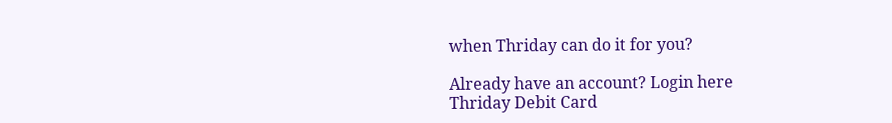when Thriday can do it for you?

Already have an account? Login here
Thriday Debit Card